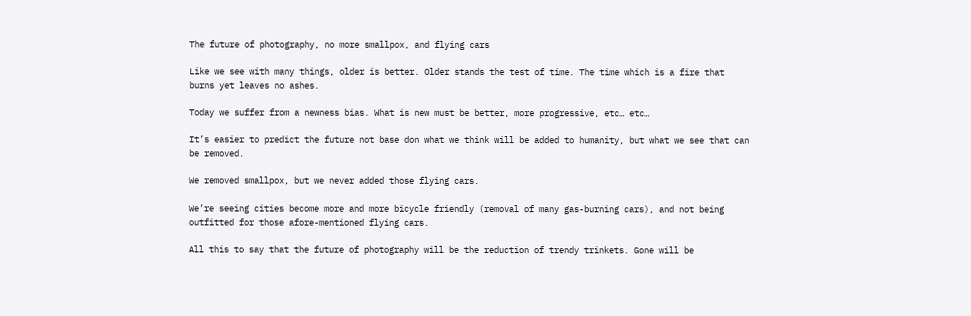The future of photography, no more smallpox, and flying cars

Like we see with many things, older is better. Older stands the test of time. The time which is a fire that burns yet leaves no ashes.

Today we suffer from a newness bias. What is new must be better, more progressive, etc… etc…

It’s easier to predict the future not base don what we think will be added to humanity, but what we see that can be removed.

We removed smallpox, but we never added those flying cars.

We’re seeing cities become more and more bicycle friendly (removal of many gas-burning cars), and not being outfitted for those afore-mentioned flying cars.

All this to say that the future of photography will be the reduction of trendy trinkets. Gone will be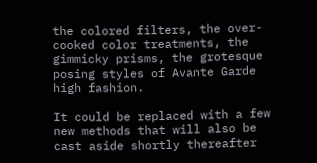the colored filters, the over-cooked color treatments, the gimmicky prisms, the grotesque posing styles of Avante Garde high fashion.

It could be replaced with a few new methods that will also be cast aside shortly thereafter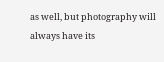as well, but photography will always have its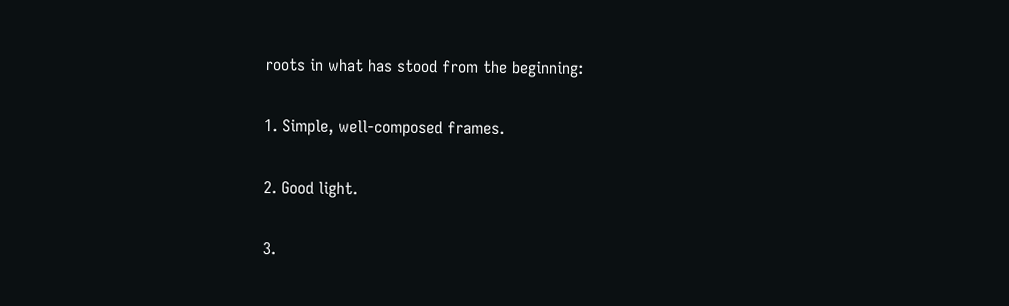roots in what has stood from the beginning:

1. Simple, well-composed frames.

2. Good light.

3.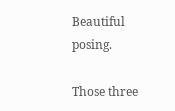Beautiful posing.

Those three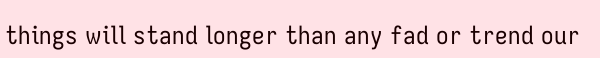things will stand longer than any fad or trend our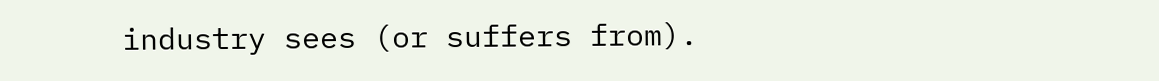industry sees (or suffers from).